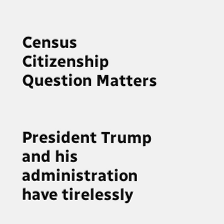Census Citizenship Question Matters


President Trump and his administration have tirelessly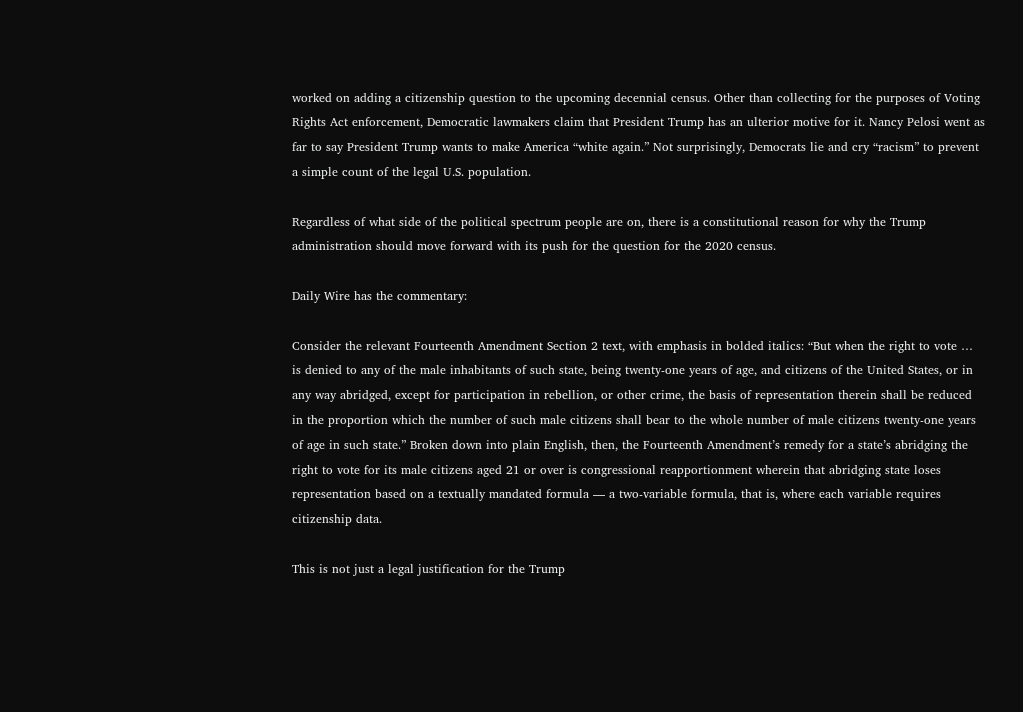worked on adding a citizenship question to the upcoming decennial census. Other than collecting for the purposes of Voting Rights Act enforcement, Democratic lawmakers claim that President Trump has an ulterior motive for it. Nancy Pelosi went as far to say President Trump wants to make America “white again.” Not surprisingly, Democrats lie and cry “racism” to prevent a simple count of the legal U.S. population.

Regardless of what side of the political spectrum people are on, there is a constitutional reason for why the Trump administration should move forward with its push for the question for the 2020 census.

Daily Wire has the commentary:

Consider the relevant Fourteenth Amendment Section 2 text, with emphasis in bolded italics: “But when the right to vote … is denied to any of the male inhabitants of such state, being twenty-one years of age, and citizens of the United States, or in any way abridged, except for participation in rebellion, or other crime, the basis of representation therein shall be reduced in the proportion which the number of such male citizens shall bear to the whole number of male citizens twenty-one years of age in such state.” Broken down into plain English, then, the Fourteenth Amendment’s remedy for a state’s abridging the right to vote for its male citizens aged 21 or over is congressional reapportionment wherein that abridging state loses representation based on a textually mandated formula — a two-variable formula, that is, where each variable requires citizenship data.

This is not just a legal justification for the Trump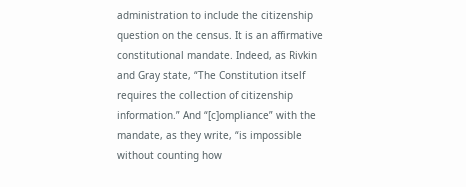administration to include the citizenship question on the census. It is an affirmative constitutional mandate. Indeed, as Rivkin and Gray state, “The Constitution itself requires the collection of citizenship information.” And “[c]ompliance” with the mandate, as they write, “is impossible without counting how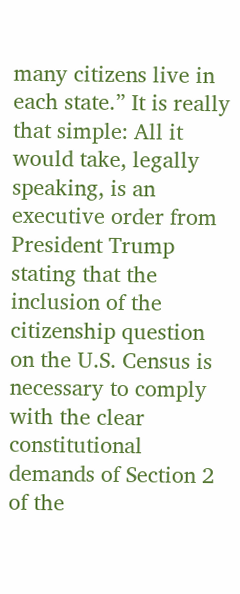many citizens live in each state.” It is really that simple: All it would take, legally speaking, is an executive order from President Trump stating that the inclusion of the citizenship question on the U.S. Census is necessary to comply with the clear constitutional demands of Section 2 of the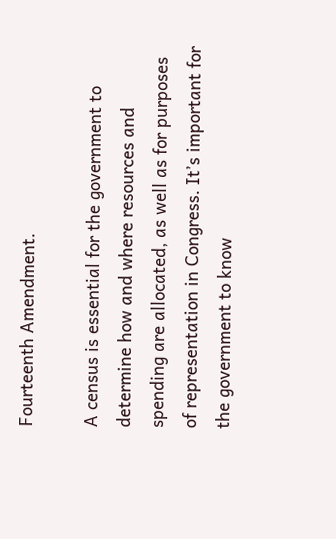Fourteenth Amendment.

A census is essential for the government to determine how and where resources and spending are allocated, as well as for purposes of representation in Congress. It’s important for the government to know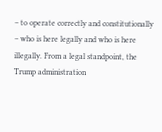– to operate correctly and constitutionally – who is here legally and who is here illegally. From a legal standpoint, the Trump administration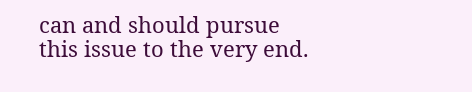can and should pursue this issue to the very end.